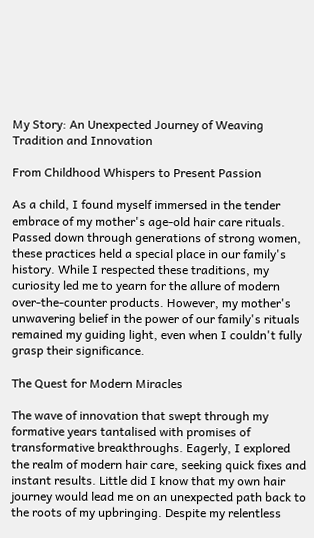My Story: An Unexpected Journey of Weaving Tradition and Innovation

From Childhood Whispers to Present Passion

As a child, I found myself immersed in the tender embrace of my mother's age-old hair care rituals. Passed down through generations of strong women, these practices held a special place in our family's history. While I respected these traditions, my curiosity led me to yearn for the allure of modern over-the-counter products. However, my mother's unwavering belief in the power of our family's rituals remained my guiding light, even when I couldn't fully grasp their significance.

The Quest for Modern Miracles

The wave of innovation that swept through my formative years tantalised with promises of transformative breakthroughs. Eagerly, I explored the realm of modern hair care, seeking quick fixes and instant results. Little did I know that my own hair journey would lead me on an unexpected path back to the roots of my upbringing. Despite my relentless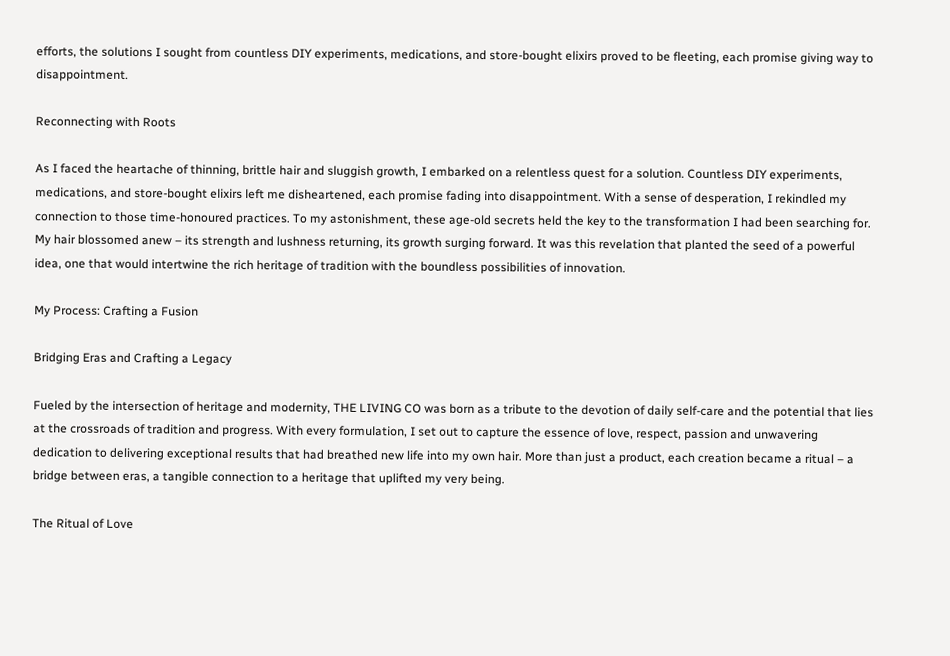efforts, the solutions I sought from countless DIY experiments, medications, and store-bought elixirs proved to be fleeting, each promise giving way to disappointment.

Reconnecting with Roots

As I faced the heartache of thinning, brittle hair and sluggish growth, I embarked on a relentless quest for a solution. Countless DIY experiments, medications, and store-bought elixirs left me disheartened, each promise fading into disappointment. With a sense of desperation, I rekindled my connection to those time-honoured practices. To my astonishment, these age-old secrets held the key to the transformation I had been searching for. My hair blossomed anew – its strength and lushness returning, its growth surging forward. It was this revelation that planted the seed of a powerful idea, one that would intertwine the rich heritage of tradition with the boundless possibilities of innovation.

My Process: Crafting a Fusion

Bridging Eras and Crafting a Legacy

Fueled by the intersection of heritage and modernity, THE LIVING CO was born as a tribute to the devotion of daily self-care and the potential that lies at the crossroads of tradition and progress. With every formulation, I set out to capture the essence of love, respect, passion and unwavering dedication to delivering exceptional results that had breathed new life into my own hair. More than just a product, each creation became a ritual – a bridge between eras, a tangible connection to a heritage that uplifted my very being.

The Ritual of Love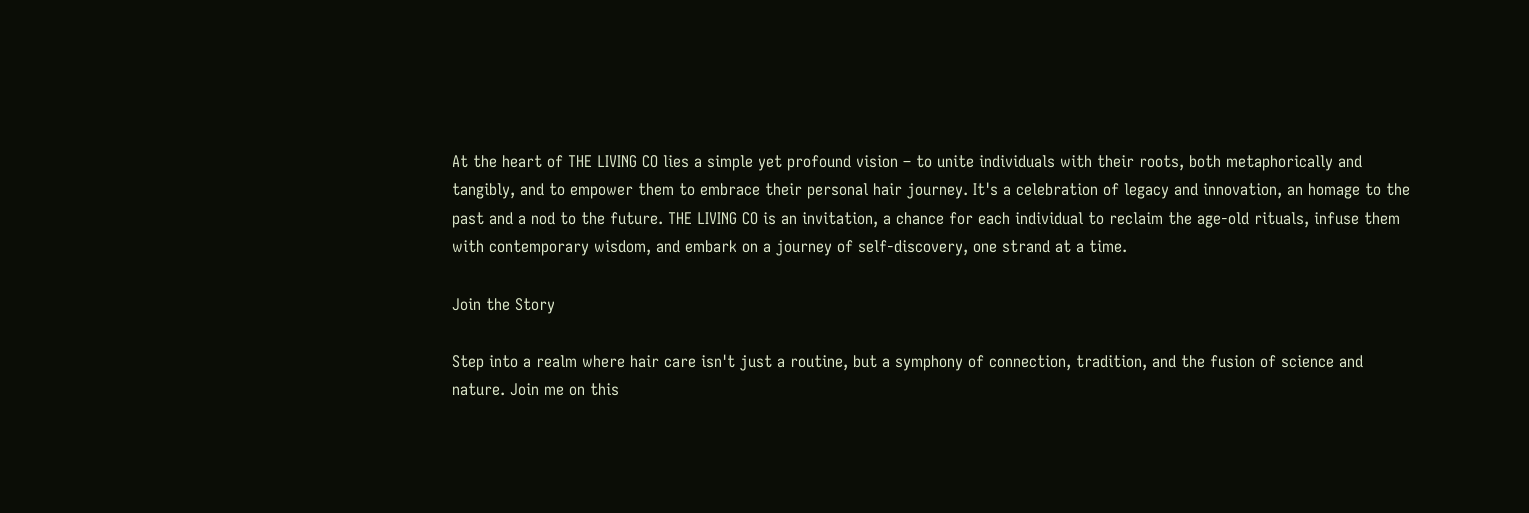At the heart of THE LIVING CO lies a simple yet profound vision – to unite individuals with their roots, both metaphorically and tangibly, and to empower them to embrace their personal hair journey. It's a celebration of legacy and innovation, an homage to the past and a nod to the future. THE LIVING CO is an invitation, a chance for each individual to reclaim the age-old rituals, infuse them with contemporary wisdom, and embark on a journey of self-discovery, one strand at a time.

Join the Story

Step into a realm where hair care isn't just a routine, but a symphony of connection, tradition, and the fusion of science and nature. Join me on this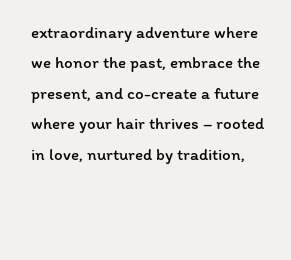extraordinary adventure where we honor the past, embrace the present, and co-create a future where your hair thrives – rooted in love, nurtured by tradition,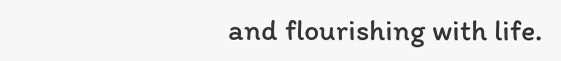and flourishing with life.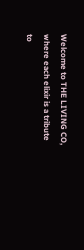Welcome to THE LIVING CO, where each elixir is a tribute to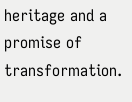heritage and a promise of transformation.